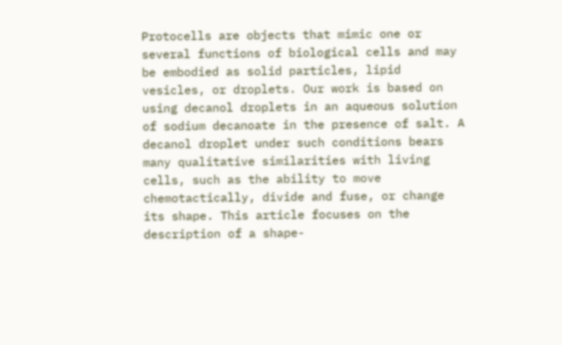Protocells are objects that mimic one or several functions of biological cells and may be embodied as solid particles, lipid vesicles, or droplets. Our work is based on using decanol droplets in an aqueous solution of sodium decanoate in the presence of salt. A decanol droplet under such conditions bears many qualitative similarities with living cells, such as the ability to move chemotactically, divide and fuse, or change its shape. This article focuses on the description of a shape-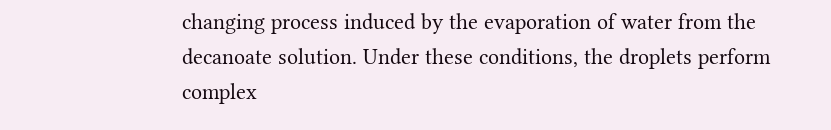changing process induced by the evaporation of water from the decanoate solution. Under these conditions, the droplets perform complex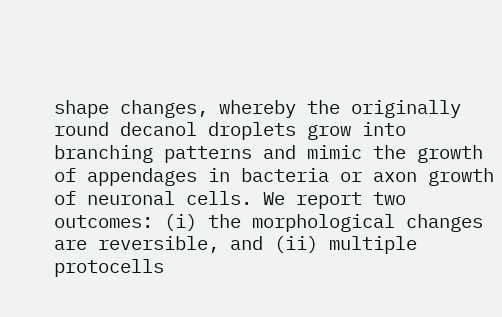shape changes, whereby the originally round decanol droplets grow into branching patterns and mimic the growth of appendages in bacteria or axon growth of neuronal cells. We report two outcomes: (i) the morphological changes are reversible, and (ii) multiple protocells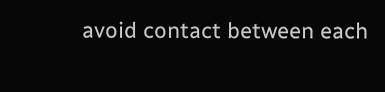avoid contact between each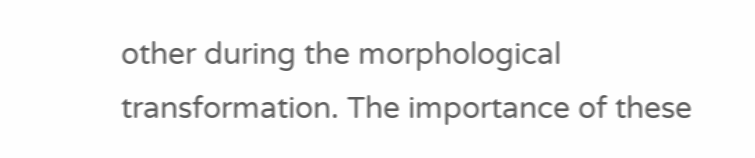other during the morphological transformation. The importance of these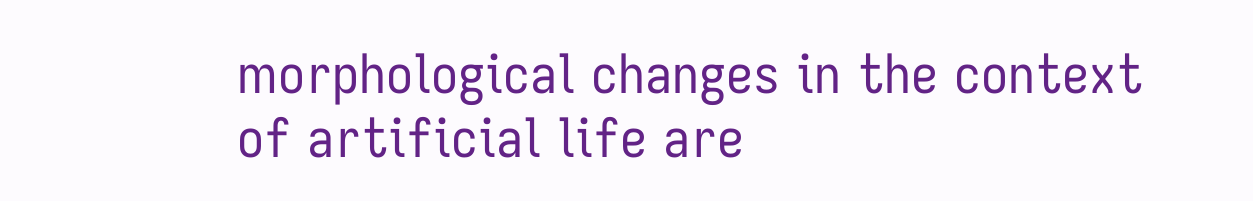morphological changes in the context of artificial life are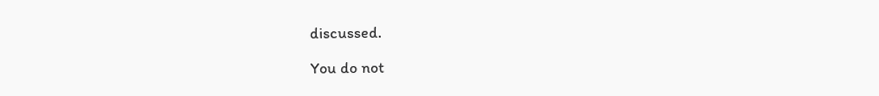discussed.

You do not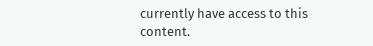currently have access to this content.